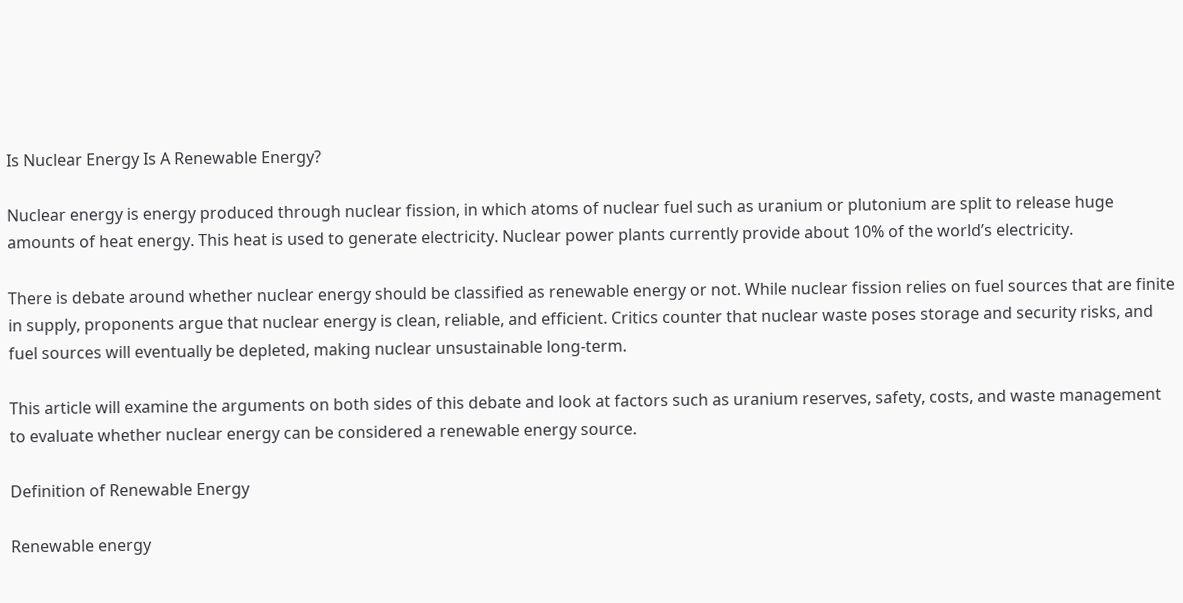Is Nuclear Energy Is A Renewable Energy?

Nuclear energy is energy produced through nuclear fission, in which atoms of nuclear fuel such as uranium or plutonium are split to release huge amounts of heat energy. This heat is used to generate electricity. Nuclear power plants currently provide about 10% of the world’s electricity.

There is debate around whether nuclear energy should be classified as renewable energy or not. While nuclear fission relies on fuel sources that are finite in supply, proponents argue that nuclear energy is clean, reliable, and efficient. Critics counter that nuclear waste poses storage and security risks, and fuel sources will eventually be depleted, making nuclear unsustainable long-term.

This article will examine the arguments on both sides of this debate and look at factors such as uranium reserves, safety, costs, and waste management to evaluate whether nuclear energy can be considered a renewable energy source.

Definition of Renewable Energy

Renewable energy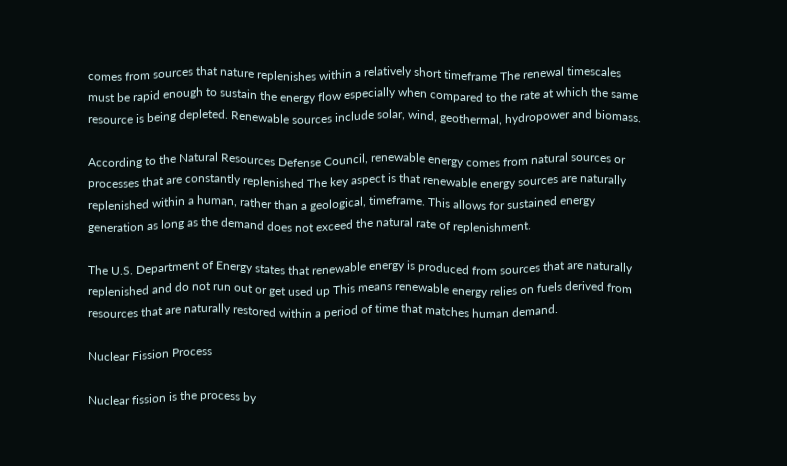comes from sources that nature replenishes within a relatively short timeframe The renewal timescales must be rapid enough to sustain the energy flow especially when compared to the rate at which the same resource is being depleted. Renewable sources include solar, wind, geothermal, hydropower and biomass.

According to the Natural Resources Defense Council, renewable energy comes from natural sources or processes that are constantly replenished The key aspect is that renewable energy sources are naturally replenished within a human, rather than a geological, timeframe. This allows for sustained energy generation as long as the demand does not exceed the natural rate of replenishment.

The U.S. Department of Energy states that renewable energy is produced from sources that are naturally replenished and do not run out or get used up This means renewable energy relies on fuels derived from resources that are naturally restored within a period of time that matches human demand.

Nuclear Fission Process

Nuclear fission is the process by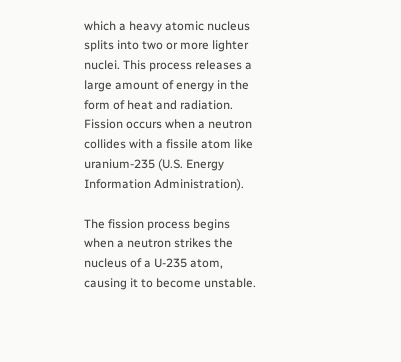which a heavy atomic nucleus splits into two or more lighter nuclei. This process releases a large amount of energy in the form of heat and radiation. Fission occurs when a neutron collides with a fissile atom like uranium-235 (U.S. Energy Information Administration).

The fission process begins when a neutron strikes the nucleus of a U-235 atom, causing it to become unstable.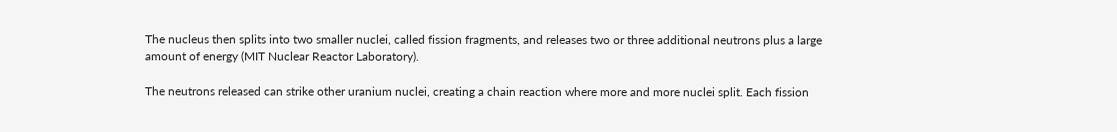The nucleus then splits into two smaller nuclei, called fission fragments, and releases two or three additional neutrons plus a large amount of energy (MIT Nuclear Reactor Laboratory).

The neutrons released can strike other uranium nuclei, creating a chain reaction where more and more nuclei split. Each fission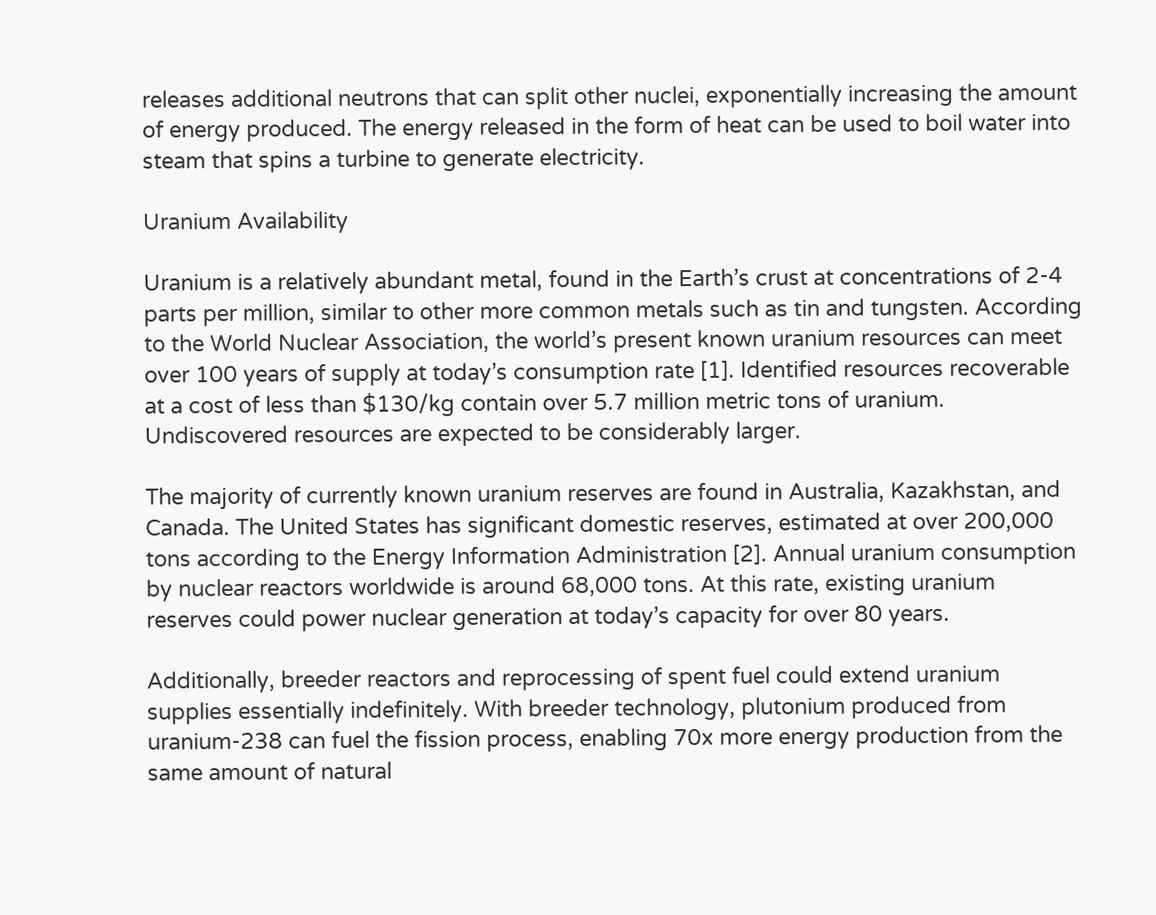releases additional neutrons that can split other nuclei, exponentially increasing the amount of energy produced. The energy released in the form of heat can be used to boil water into steam that spins a turbine to generate electricity.

Uranium Availability

Uranium is a relatively abundant metal, found in the Earth’s crust at concentrations of 2-4 parts per million, similar to other more common metals such as tin and tungsten. According to the World Nuclear Association, the world’s present known uranium resources can meet over 100 years of supply at today’s consumption rate [1]. Identified resources recoverable at a cost of less than $130/kg contain over 5.7 million metric tons of uranium. Undiscovered resources are expected to be considerably larger.

The majority of currently known uranium reserves are found in Australia, Kazakhstan, and Canada. The United States has significant domestic reserves, estimated at over 200,000 tons according to the Energy Information Administration [2]. Annual uranium consumption by nuclear reactors worldwide is around 68,000 tons. At this rate, existing uranium reserves could power nuclear generation at today’s capacity for over 80 years.

Additionally, breeder reactors and reprocessing of spent fuel could extend uranium supplies essentially indefinitely. With breeder technology, plutonium produced from uranium-238 can fuel the fission process, enabling 70x more energy production from the same amount of natural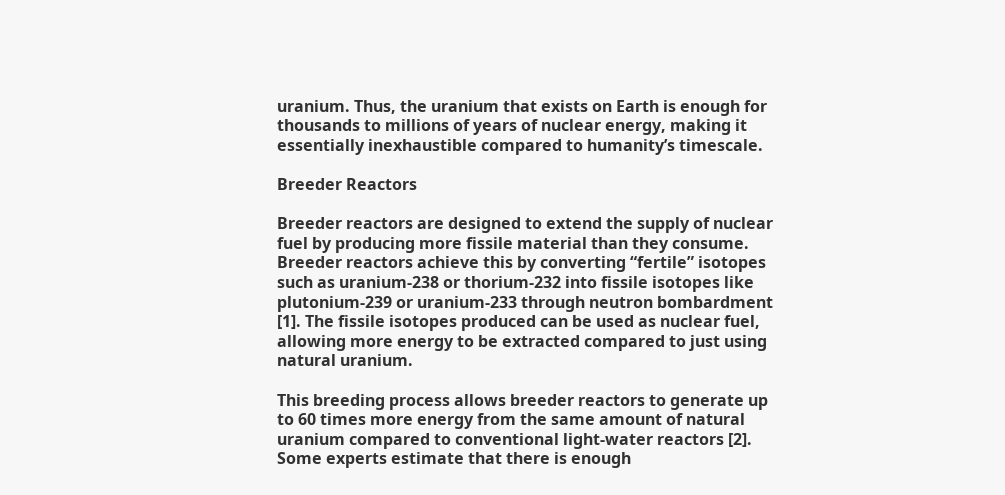uranium. Thus, the uranium that exists on Earth is enough for thousands to millions of years of nuclear energy, making it essentially inexhaustible compared to humanity’s timescale.

Breeder Reactors

Breeder reactors are designed to extend the supply of nuclear fuel by producing more fissile material than they consume. Breeder reactors achieve this by converting “fertile” isotopes such as uranium-238 or thorium-232 into fissile isotopes like plutonium-239 or uranium-233 through neutron bombardment [1]. The fissile isotopes produced can be used as nuclear fuel, allowing more energy to be extracted compared to just using natural uranium.

This breeding process allows breeder reactors to generate up to 60 times more energy from the same amount of natural uranium compared to conventional light-water reactors [2]. Some experts estimate that there is enough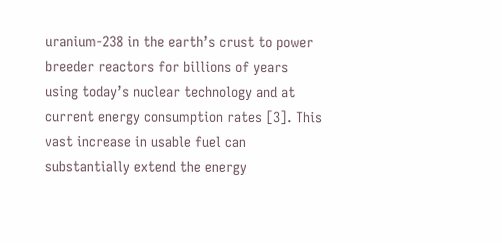uranium-238 in the earth’s crust to power breeder reactors for billions of years using today’s nuclear technology and at current energy consumption rates [3]. This vast increase in usable fuel can substantially extend the energy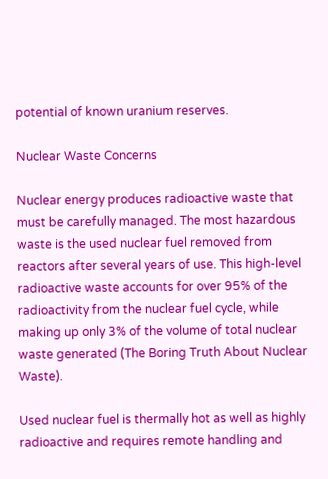potential of known uranium reserves.

Nuclear Waste Concerns

Nuclear energy produces radioactive waste that must be carefully managed. The most hazardous waste is the used nuclear fuel removed from reactors after several years of use. This high-level radioactive waste accounts for over 95% of the radioactivity from the nuclear fuel cycle, while making up only 3% of the volume of total nuclear waste generated (The Boring Truth About Nuclear Waste).

Used nuclear fuel is thermally hot as well as highly radioactive and requires remote handling and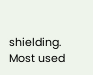shielding. Most used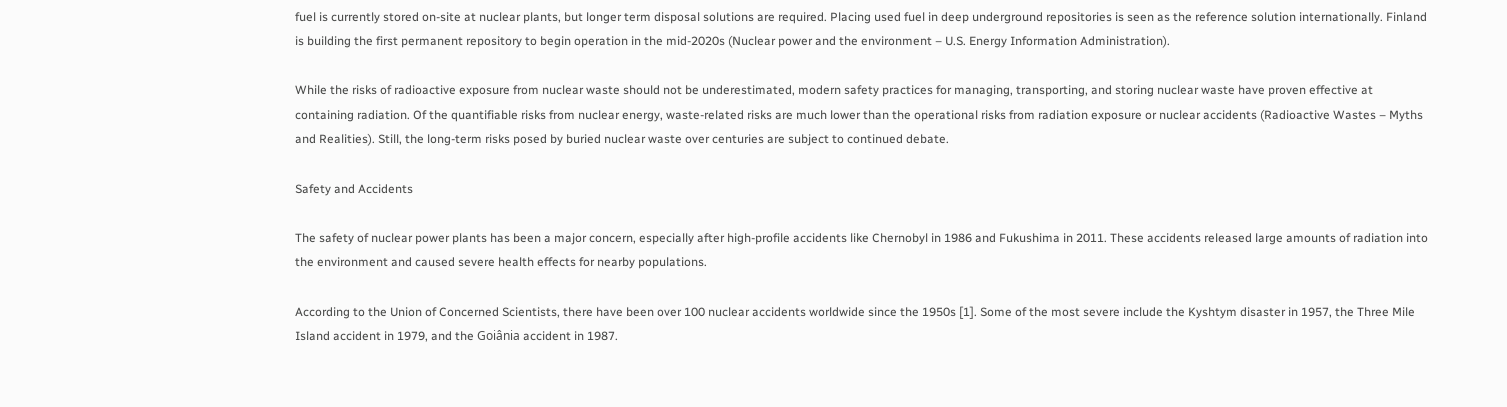fuel is currently stored on-site at nuclear plants, but longer term disposal solutions are required. Placing used fuel in deep underground repositories is seen as the reference solution internationally. Finland is building the first permanent repository to begin operation in the mid-2020s (Nuclear power and the environment – U.S. Energy Information Administration).

While the risks of radioactive exposure from nuclear waste should not be underestimated, modern safety practices for managing, transporting, and storing nuclear waste have proven effective at containing radiation. Of the quantifiable risks from nuclear energy, waste-related risks are much lower than the operational risks from radiation exposure or nuclear accidents (Radioactive Wastes – Myths and Realities). Still, the long-term risks posed by buried nuclear waste over centuries are subject to continued debate.

Safety and Accidents

The safety of nuclear power plants has been a major concern, especially after high-profile accidents like Chernobyl in 1986 and Fukushima in 2011. These accidents released large amounts of radiation into the environment and caused severe health effects for nearby populations.

According to the Union of Concerned Scientists, there have been over 100 nuclear accidents worldwide since the 1950s [1]. Some of the most severe include the Kyshtym disaster in 1957, the Three Mile Island accident in 1979, and the Goiânia accident in 1987.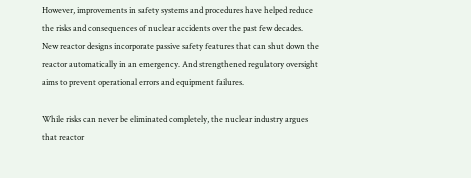However, improvements in safety systems and procedures have helped reduce the risks and consequences of nuclear accidents over the past few decades. New reactor designs incorporate passive safety features that can shut down the reactor automatically in an emergency. And strengthened regulatory oversight aims to prevent operational errors and equipment failures.

While risks can never be eliminated completely, the nuclear industry argues that reactor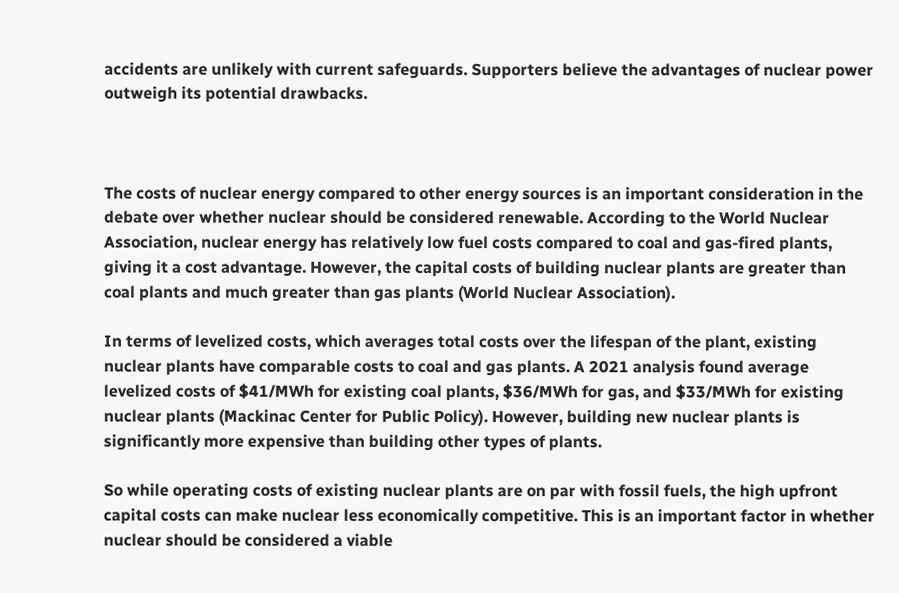accidents are unlikely with current safeguards. Supporters believe the advantages of nuclear power outweigh its potential drawbacks.



The costs of nuclear energy compared to other energy sources is an important consideration in the debate over whether nuclear should be considered renewable. According to the World Nuclear Association, nuclear energy has relatively low fuel costs compared to coal and gas-fired plants, giving it a cost advantage. However, the capital costs of building nuclear plants are greater than coal plants and much greater than gas plants (World Nuclear Association).

In terms of levelized costs, which averages total costs over the lifespan of the plant, existing nuclear plants have comparable costs to coal and gas plants. A 2021 analysis found average levelized costs of $41/MWh for existing coal plants, $36/MWh for gas, and $33/MWh for existing nuclear plants (Mackinac Center for Public Policy). However, building new nuclear plants is significantly more expensive than building other types of plants.

So while operating costs of existing nuclear plants are on par with fossil fuels, the high upfront capital costs can make nuclear less economically competitive. This is an important factor in whether nuclear should be considered a viable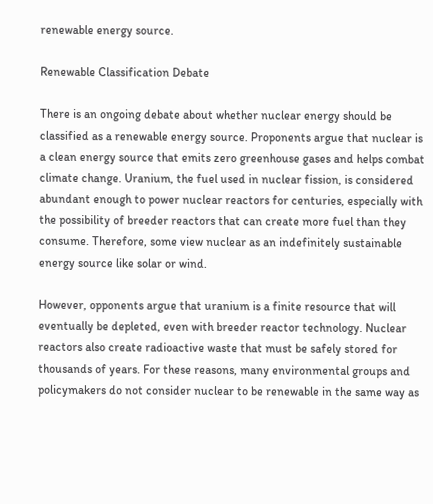renewable energy source.

Renewable Classification Debate

There is an ongoing debate about whether nuclear energy should be classified as a renewable energy source. Proponents argue that nuclear is a clean energy source that emits zero greenhouse gases and helps combat climate change. Uranium, the fuel used in nuclear fission, is considered abundant enough to power nuclear reactors for centuries, especially with the possibility of breeder reactors that can create more fuel than they consume. Therefore, some view nuclear as an indefinitely sustainable energy source like solar or wind.

However, opponents argue that uranium is a finite resource that will eventually be depleted, even with breeder reactor technology. Nuclear reactors also create radioactive waste that must be safely stored for thousands of years. For these reasons, many environmental groups and policymakers do not consider nuclear to be renewable in the same way as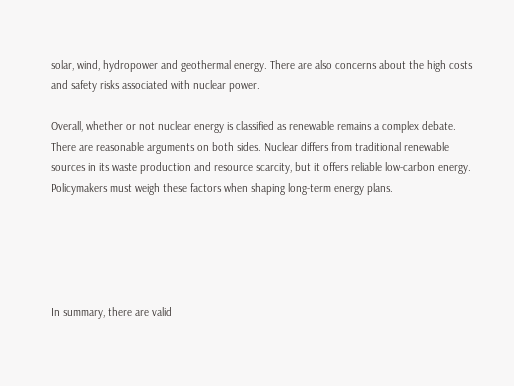solar, wind, hydropower and geothermal energy. There are also concerns about the high costs and safety risks associated with nuclear power.

Overall, whether or not nuclear energy is classified as renewable remains a complex debate. There are reasonable arguments on both sides. Nuclear differs from traditional renewable sources in its waste production and resource scarcity, but it offers reliable low-carbon energy. Policymakers must weigh these factors when shaping long-term energy plans.





In summary, there are valid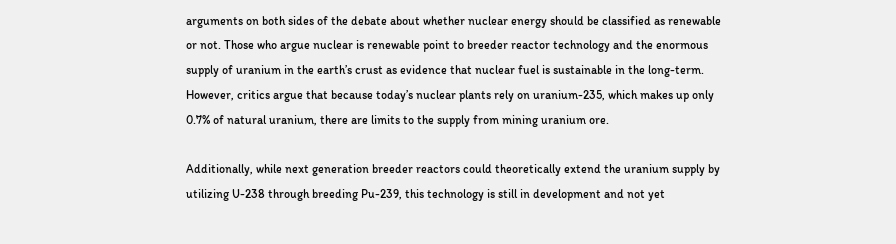arguments on both sides of the debate about whether nuclear energy should be classified as renewable or not. Those who argue nuclear is renewable point to breeder reactor technology and the enormous supply of uranium in the earth’s crust as evidence that nuclear fuel is sustainable in the long-term. However, critics argue that because today’s nuclear plants rely on uranium-235, which makes up only 0.7% of natural uranium, there are limits to the supply from mining uranium ore.

Additionally, while next generation breeder reactors could theoretically extend the uranium supply by utilizing U-238 through breeding Pu-239, this technology is still in development and not yet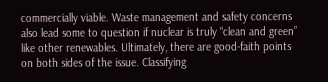commercially viable. Waste management and safety concerns also lead some to question if nuclear is truly “clean and green” like other renewables. Ultimately, there are good-faith points on both sides of the issue. Classifying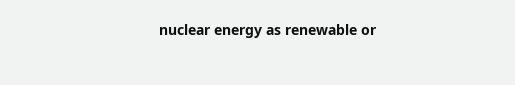nuclear energy as renewable or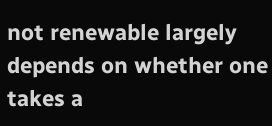not renewable largely depends on whether one takes a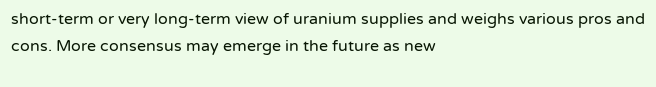short-term or very long-term view of uranium supplies and weighs various pros and cons. More consensus may emerge in the future as new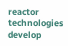reactor technologies develop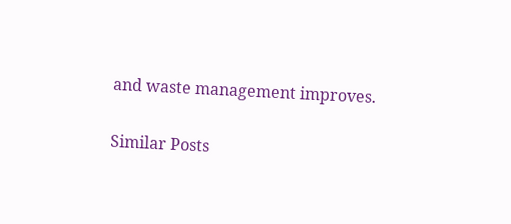and waste management improves.

Similar Posts